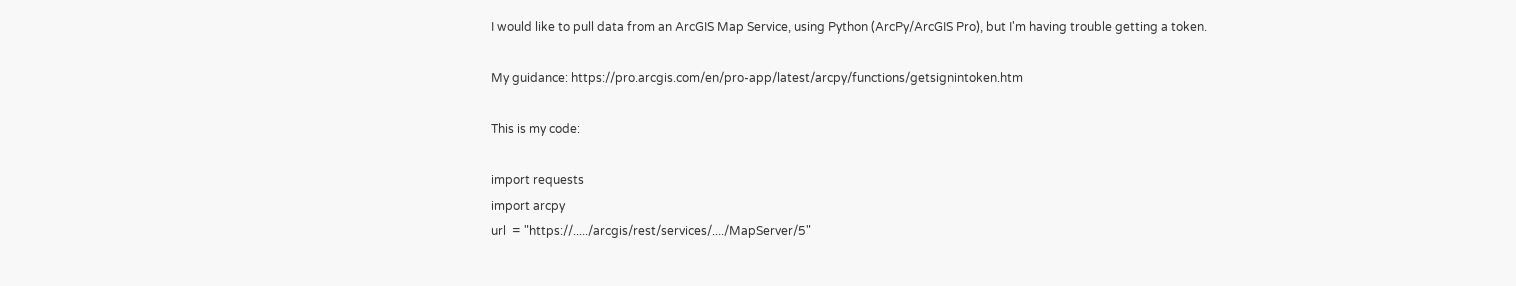I would like to pull data from an ArcGIS Map Service, using Python (ArcPy/ArcGIS Pro), but I'm having trouble getting a token.

My guidance: https://pro.arcgis.com/en/pro-app/latest/arcpy/functions/getsignintoken.htm

This is my code:

import requests
import arcpy
url  = "https://...../arcgis/rest/services/..../MapServer/5"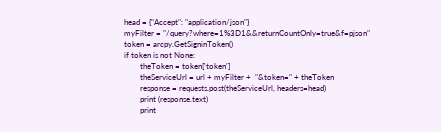head = {"Accept": "application/json"}
myFilter = "/query?where=1%3D1&&returnCountOnly=true&f=pjson"
token = arcpy.GetSigninToken()
if token is not None:
        theToken = token['token']
        theServiceUrl = url + myFilter +  "&token=" + theToken
        response = requests.post(theServiceUrl, headers=head)
        print (response.text)
        print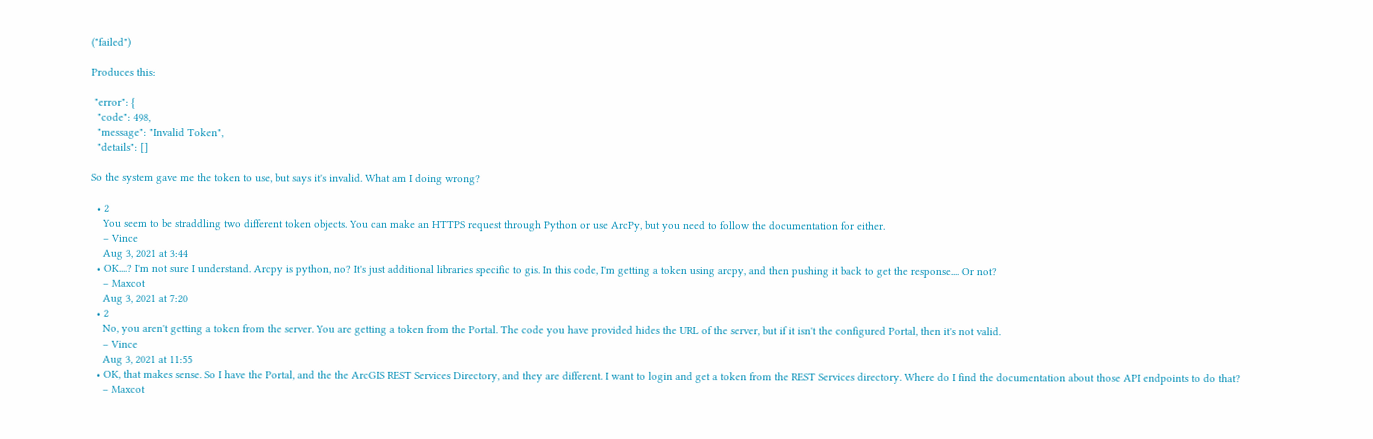("failed")

Produces this:

 "error": {
  "code": 498,
  "message": "Invalid Token",
  "details": []

So the system gave me the token to use, but says it's invalid. What am I doing wrong?

  • 2
    You seem to be straddling two different token objects. You can make an HTTPS request through Python or use ArcPy, but you need to follow the documentation for either.
    – Vince
    Aug 3, 2021 at 3:44
  • OK....? I'm not sure I understand. Arcpy is python, no? It's just additional libraries specific to gis. In this code, I'm getting a token using arcpy, and then pushing it back to get the response.... Or not?
    – Maxcot
    Aug 3, 2021 at 7:20
  • 2
    No, you aren't getting a token from the server. You are getting a token from the Portal. The code you have provided hides the URL of the server, but if it isn't the configured Portal, then it's not valid.
    – Vince
    Aug 3, 2021 at 11:55
  • OK, that makes sense. So I have the Portal, and the the ArcGIS REST Services Directory, and they are different. I want to login and get a token from the REST Services directory. Where do I find the documentation about those API endpoints to do that?
    – Maxcot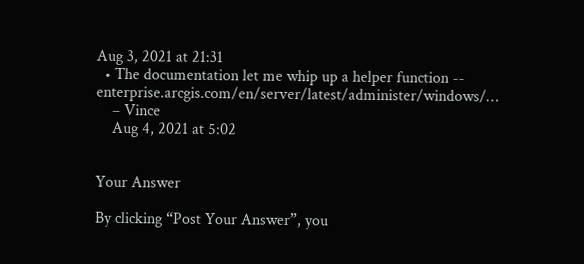Aug 3, 2021 at 21:31
  • The documentation let me whip up a helper function -- enterprise.arcgis.com/en/server/latest/administer/windows/…
    – Vince
    Aug 4, 2021 at 5:02


Your Answer

By clicking “Post Your Answer”, you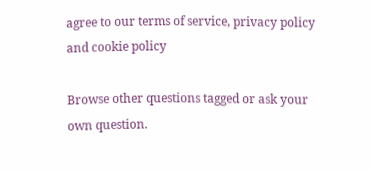agree to our terms of service, privacy policy and cookie policy

Browse other questions tagged or ask your own question.